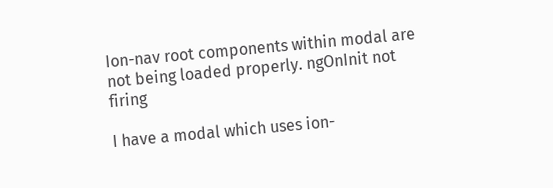Ion-nav root components within modal are not being loaded properly. ngOnInit not firing

I have a modal which uses ion-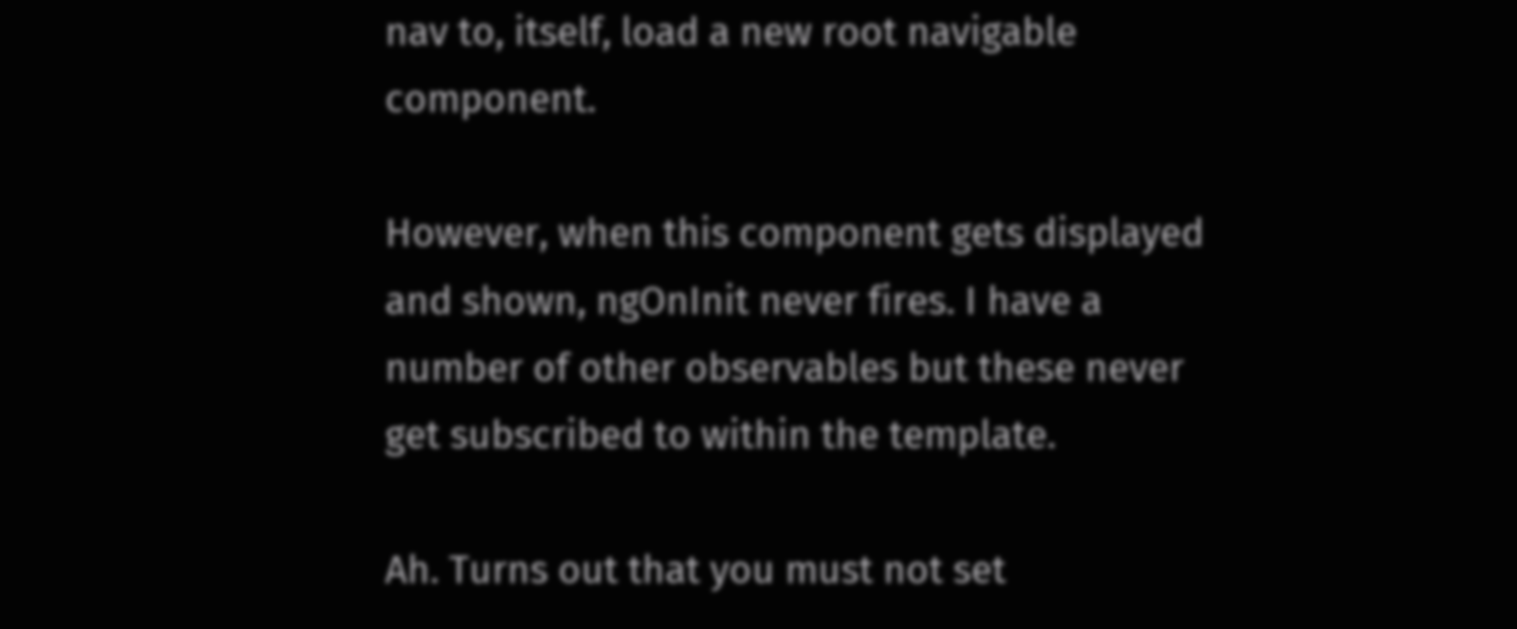nav to, itself, load a new root navigable component.

However, when this component gets displayed and shown, ngOnInit never fires. I have a number of other observables but these never get subscribed to within the template.

Ah. Turns out that you must not set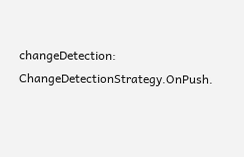changeDetection: ChangeDetectionStrategy.OnPush.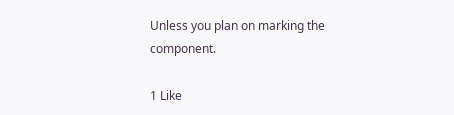Unless you plan on marking the component.

1 Like